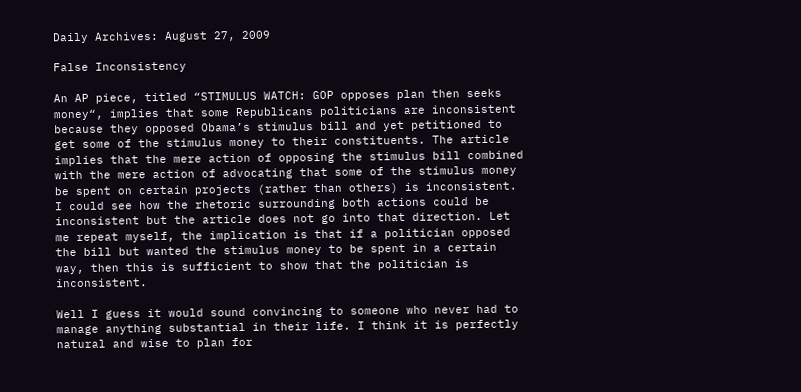Daily Archives: August 27, 2009

False Inconsistency

An AP piece, titled “STIMULUS WATCH: GOP opposes plan then seeks money“, implies that some Republicans politicians are inconsistent because they opposed Obama’s stimulus bill and yet petitioned to get some of the stimulus money to their constituents. The article implies that the mere action of opposing the stimulus bill combined with the mere action of advocating that some of the stimulus money be spent on certain projects (rather than others) is inconsistent. I could see how the rhetoric surrounding both actions could be inconsistent but the article does not go into that direction. Let me repeat myself, the implication is that if a politician opposed the bill but wanted the stimulus money to be spent in a certain way, then this is sufficient to show that the politician is inconsistent.

Well I guess it would sound convincing to someone who never had to manage anything substantial in their life. I think it is perfectly natural and wise to plan for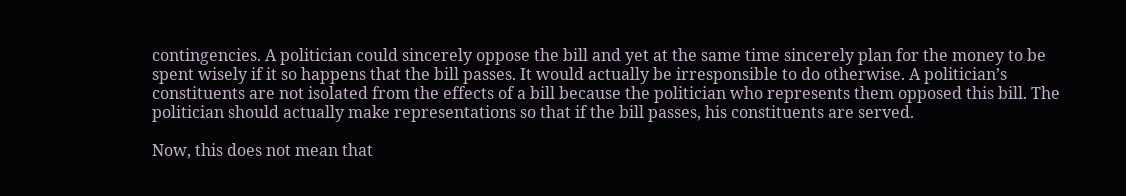contingencies. A politician could sincerely oppose the bill and yet at the same time sincerely plan for the money to be spent wisely if it so happens that the bill passes. It would actually be irresponsible to do otherwise. A politician’s constituents are not isolated from the effects of a bill because the politician who represents them opposed this bill. The politician should actually make representations so that if the bill passes, his constituents are served.

Now, this does not mean that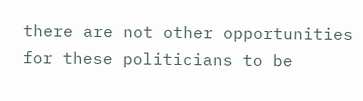there are not other opportunities for these politicians to be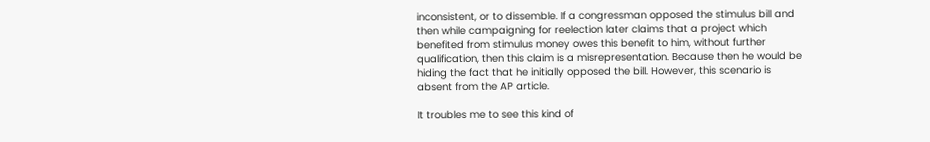inconsistent, or to dissemble. If a congressman opposed the stimulus bill and then while campaigning for reelection later claims that a project which benefited from stimulus money owes this benefit to him, without further qualification, then this claim is a misrepresentation. Because then he would be hiding the fact that he initially opposed the bill. However, this scenario is absent from the AP article.

It troubles me to see this kind of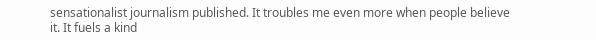sensationalist journalism published. It troubles me even more when people believe it. It fuels a kind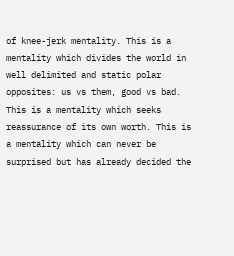of knee-jerk mentality. This is a mentality which divides the world in well delimited and static polar opposites: us vs them, good vs bad. This is a mentality which seeks reassurance of its own worth. This is a mentality which can never be surprised but has already decided the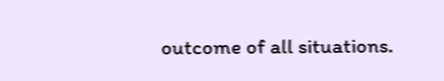outcome of all situations.